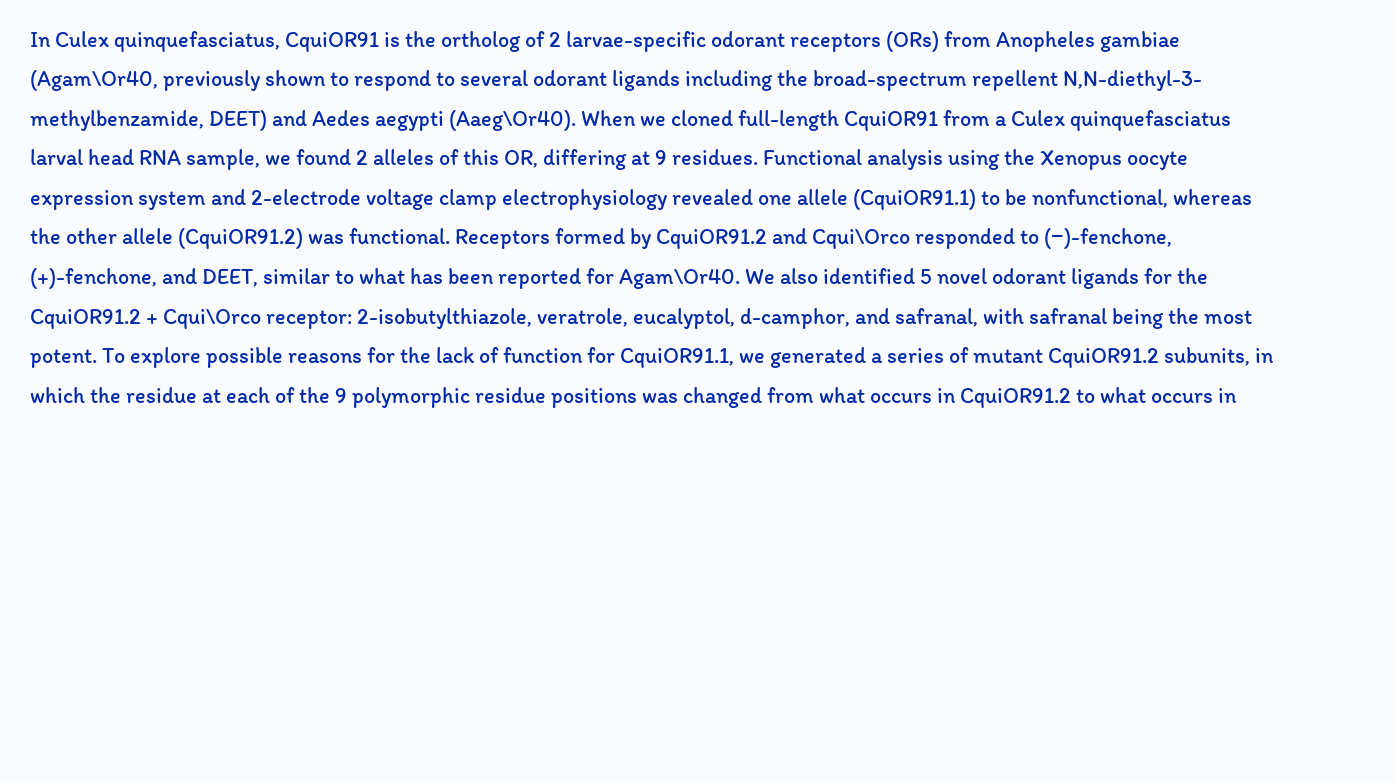In Culex quinquefasciatus, CquiOR91 is the ortholog of 2 larvae-specific odorant receptors (ORs) from Anopheles gambiae (Agam\Or40, previously shown to respond to several odorant ligands including the broad-spectrum repellent N,N-diethyl-3-methylbenzamide, DEET) and Aedes aegypti (Aaeg\Or40). When we cloned full-length CquiOR91 from a Culex quinquefasciatus larval head RNA sample, we found 2 alleles of this OR, differing at 9 residues. Functional analysis using the Xenopus oocyte expression system and 2-electrode voltage clamp electrophysiology revealed one allele (CquiOR91.1) to be nonfunctional, whereas the other allele (CquiOR91.2) was functional. Receptors formed by CquiOR91.2 and Cqui\Orco responded to (−)-fenchone, (+)-fenchone, and DEET, similar to what has been reported for Agam\Or40. We also identified 5 novel odorant ligands for the CquiOR91.2 + Cqui\Orco receptor: 2-isobutylthiazole, veratrole, eucalyptol, d-camphor, and safranal, with safranal being the most potent. To explore possible reasons for the lack of function for CquiOR91.1, we generated a series of mutant CquiOR91.2 subunits, in which the residue at each of the 9 polymorphic residue positions was changed from what occurs in CquiOR91.2 to what occurs in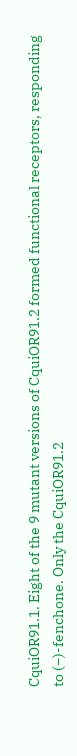CquiOR91.1. Eight of the 9 mutant versions of CquiOR91.2 formed functional receptors, responding to (−)-fenchone. Only the CquiOR91.2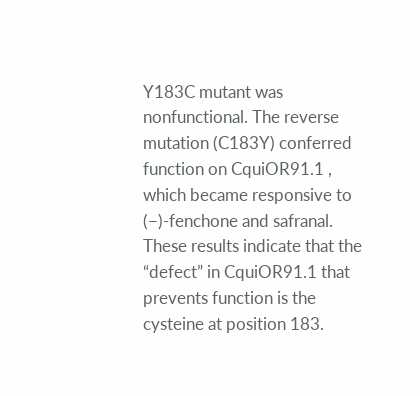Y183C mutant was nonfunctional. The reverse mutation (C183Y) conferred function on CquiOR91.1 , which became responsive to (−)-fenchone and safranal. These results indicate that the “defect” in CquiOR91.1 that prevents function is the cysteine at position 183.